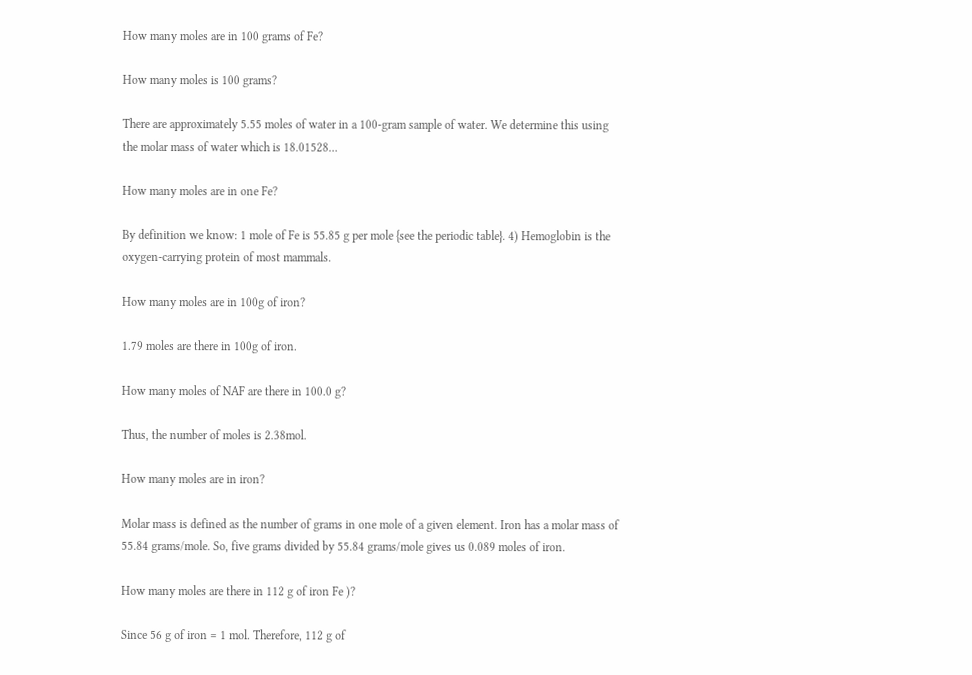How many moles are in 100 grams of Fe?

How many moles is 100 grams?

There are approximately 5.55 moles of water in a 100-gram sample of water. We determine this using the molar mass of water which is 18.01528…

How many moles are in one Fe?

By definition we know: 1 mole of Fe is 55.85 g per mole {see the periodic table}. 4) Hemoglobin is the oxygen-carrying protein of most mammals.

How many moles are in 100g of iron?

1.79 moles are there in 100g of iron.

How many moles of NAF are there in 100.0 g?

Thus, the number of moles is 2.38mol.

How many moles are in iron?

Molar mass is defined as the number of grams in one mole of a given element. Iron has a molar mass of 55.84 grams/mole. So, five grams divided by 55.84 grams/mole gives us 0.089 moles of iron.

How many moles are there in 112 g of iron Fe )?

Since 56 g of iron = 1 mol. Therefore, 112 g of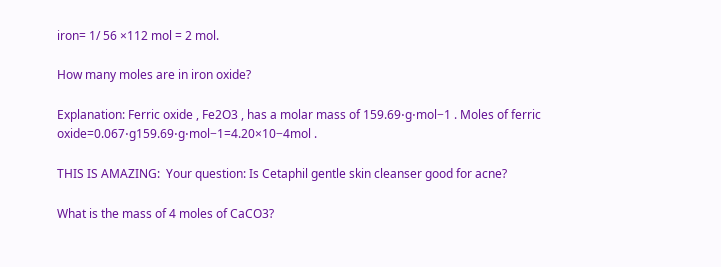iron= 1/ 56 ×112 mol = 2 mol.

How many moles are in iron oxide?

Explanation: Ferric oxide , Fe2O3 , has a molar mass of 159.69⋅g⋅mol−1 . Moles of ferric oxide=0.067⋅g159.69⋅g⋅mol−1=4.20×10−4mol .

THIS IS AMAZING:  Your question: Is Cetaphil gentle skin cleanser good for acne?

What is the mass of 4 moles of CaCO3?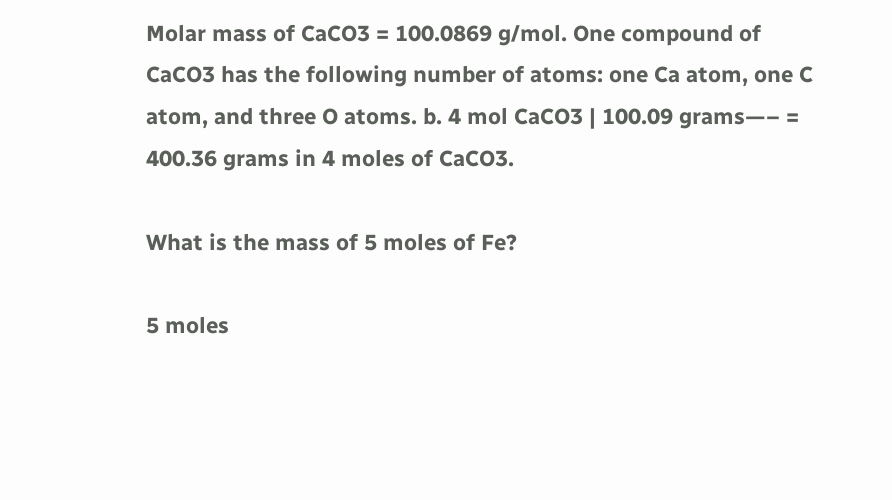Molar mass of CaCO3 = 100.0869 g/mol. One compound of CaCO3 has the following number of atoms: one Ca atom, one C atom, and three O atoms. b. 4 mol CaCO3 | 100.09 grams—– = 400.36 grams in 4 moles of CaCO3.

What is the mass of 5 moles of Fe?

5 moles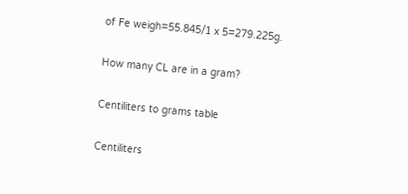of Fe weigh=55.845/1 x 5=279.225g.

How many CL are in a gram?

Centiliters to grams table

Centiliters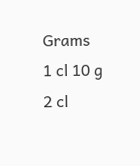Grams
1 cl 10 g
2 cl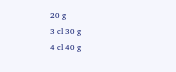20 g
3 cl 30 g
4 cl 40 g